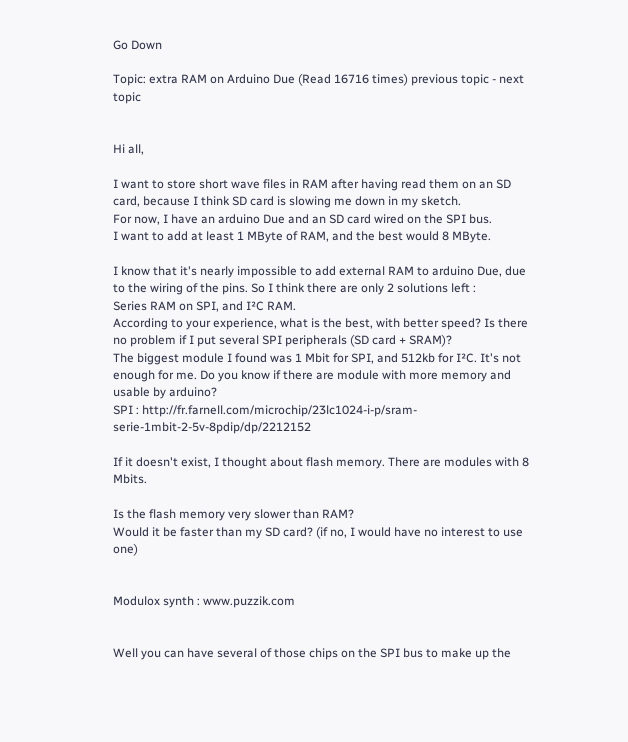Go Down

Topic: extra RAM on Arduino Due (Read 16716 times) previous topic - next topic


Hi all,

I want to store short wave files in RAM after having read them on an SD card, because I think SD card is slowing me down in my sketch.
For now, I have an arduino Due and an SD card wired on the SPI bus.
I want to add at least 1 MByte of RAM, and the best would 8 MByte.

I know that it's nearly impossible to add external RAM to arduino Due, due to the wiring of the pins. So I think there are only 2 solutions left :
Series RAM on SPI, and I²C RAM.
According to your experience, what is the best, with better speed? Is there no problem if I put several SPI peripherals (SD card + SRAM)?
The biggest module I found was 1 Mbit for SPI, and 512kb for I²C. It's not enough for me. Do you know if there are module with more memory and usable by arduino?
SPI : http://fr.farnell.com/microchip/23lc1024-i-p/sram-serie-1mbit-2-5v-8pdip/dp/2212152

If it doesn't exist, I thought about flash memory. There are modules with 8 Mbits.

Is the flash memory very slower than RAM?
Would it be faster than my SD card? (if no, I would have no interest to use one)


Modulox synth : www.puzzik.com


Well you can have several of those chips on the SPI bus to make up the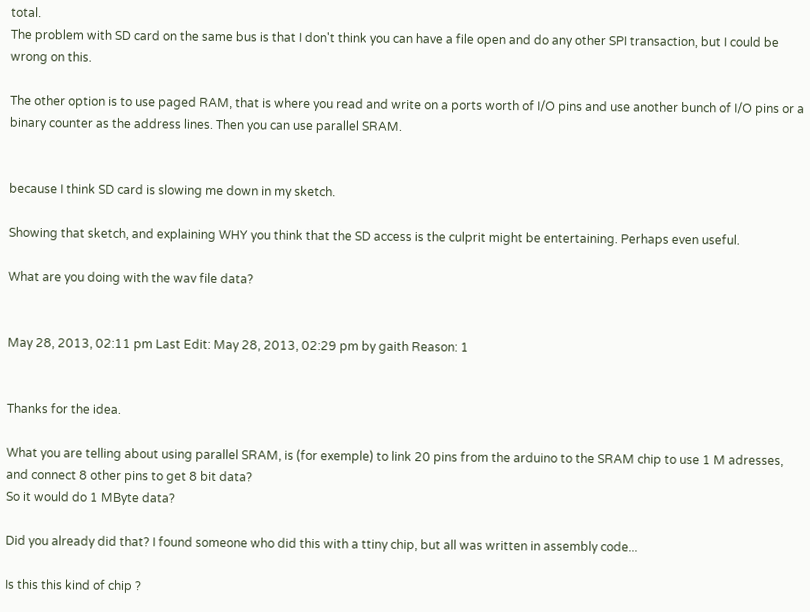total.
The problem with SD card on the same bus is that I don't think you can have a file open and do any other SPI transaction, but I could be wrong on this.

The other option is to use paged RAM, that is where you read and write on a ports worth of I/O pins and use another bunch of I/O pins or a binary counter as the address lines. Then you can use parallel SRAM.


because I think SD card is slowing me down in my sketch.

Showing that sketch, and explaining WHY you think that the SD access is the culprit might be entertaining. Perhaps even useful.

What are you doing with the wav file data?


May 28, 2013, 02:11 pm Last Edit: May 28, 2013, 02:29 pm by gaith Reason: 1


Thanks for the idea.

What you are telling about using parallel SRAM, is (for exemple) to link 20 pins from the arduino to the SRAM chip to use 1 M adresses, and connect 8 other pins to get 8 bit data?
So it would do 1 MByte data?

Did you already did that? I found someone who did this with a ttiny chip, but all was written in assembly code...

Is this this kind of chip ?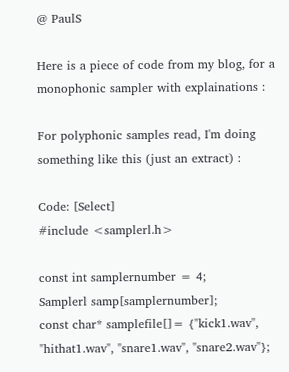@ PaulS

Here is a piece of code from my blog, for a monophonic sampler with explainations :

For polyphonic samples read, I'm doing something like this (just an extract) :

Code: [Select]
#include <samplerl.h>

const int samplernumber = 4;
Samplerl samp[samplernumber];
const char* samplefile[]= {"kick1.wav", "hithat1.wav", "snare1.wav", "snare2.wav"};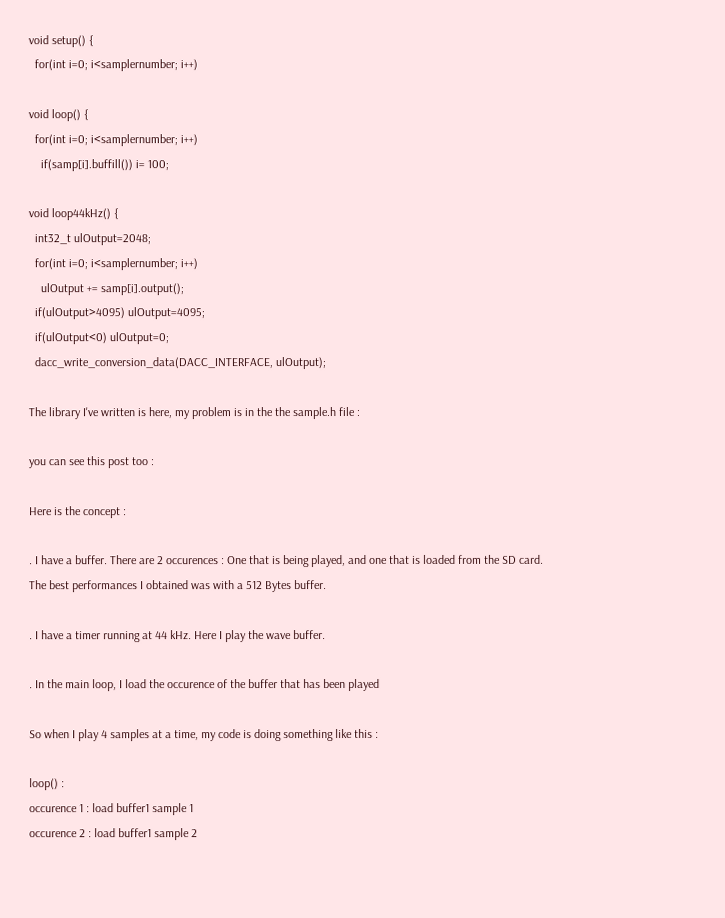void setup() {
  for(int i=0; i<samplernumber; i++)

void loop() {
  for(int i=0; i<samplernumber; i++)
    if(samp[i].buffill()) i= 100;

void loop44kHz() {
  int32_t ulOutput=2048;
  for(int i=0; i<samplernumber; i++)
    ulOutput += samp[i].output();
  if(ulOutput>4095) ulOutput=4095;
  if(ulOutput<0) ulOutput=0;
  dacc_write_conversion_data(DACC_INTERFACE, ulOutput);

The library I've written is here, my problem is in the the sample.h file :

you can see this post too :

Here is the concept :

. I have a buffer. There are 2 occurences : One that is being played, and one that is loaded from the SD card.
The best performances I obtained was with a 512 Bytes buffer.

. I have a timer running at 44 kHz. Here I play the wave buffer.

. In the main loop, I load the occurence of the buffer that has been played

So when I play 4 samples at a time, my code is doing something like this :

loop() :
occurence 1 : load buffer1 sample 1
occurence 2 : load buffer1 sample 2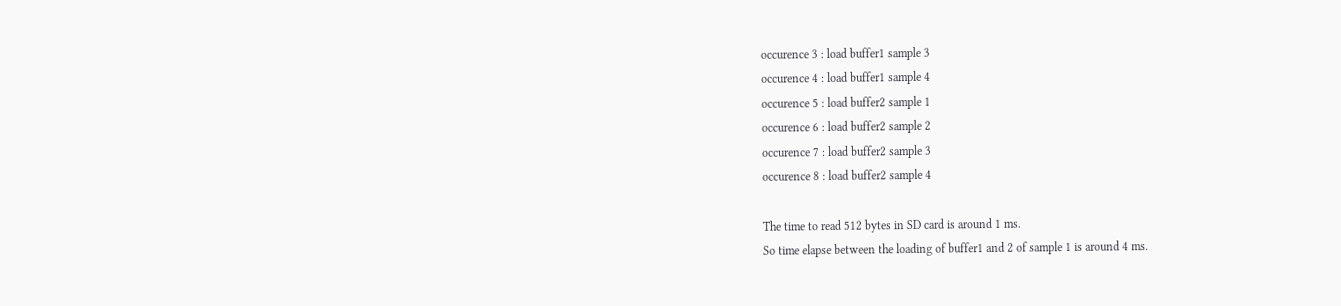occurence 3 : load buffer1 sample 3
occurence 4 : load buffer1 sample 4
occurence 5 : load buffer2 sample 1
occurence 6 : load buffer2 sample 2
occurence 7 : load buffer2 sample 3
occurence 8 : load buffer2 sample 4

The time to read 512 bytes in SD card is around 1 ms.
So time elapse between the loading of buffer1 and 2 of sample 1 is around 4 ms.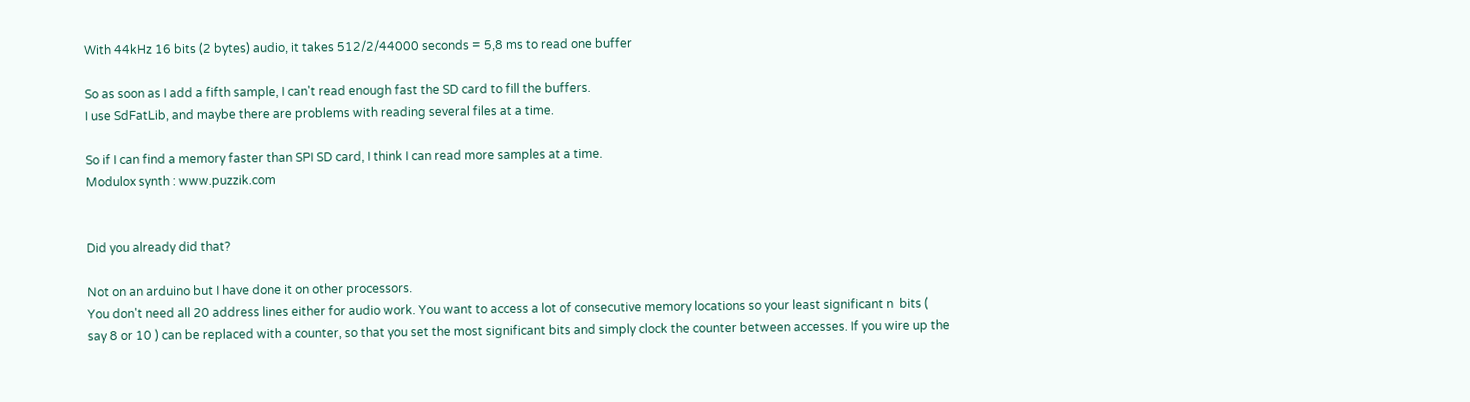With 44kHz 16 bits (2 bytes) audio, it takes 512/2/44000 seconds = 5,8 ms to read one buffer

So as soon as I add a fifth sample, I can't read enough fast the SD card to fill the buffers.
I use SdFatLib, and maybe there are problems with reading several files at a time.

So if I can find a memory faster than SPI SD card, I think I can read more samples at a time.
Modulox synth : www.puzzik.com


Did you already did that?

Not on an arduino but I have done it on other processors.
You don't need all 20 address lines either for audio work. You want to access a lot of consecutive memory locations so your least significant n  bits ( say 8 or 10 ) can be replaced with a counter, so that you set the most significant bits and simply clock the counter between accesses. If you wire up the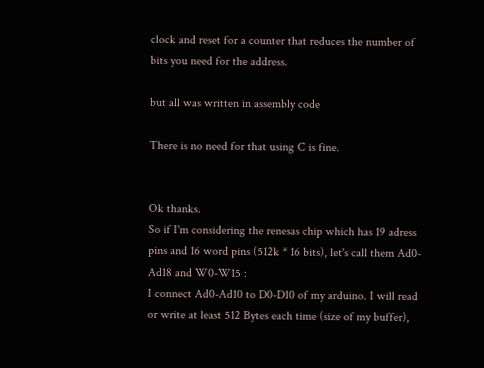clock and reset for a counter that reduces the number of bits you need for the address.

but all was written in assembly code

There is no need for that using C is fine.


Ok thanks.
So if I'm considering the renesas chip which has 19 adress pins and 16 word pins (512k * 16 bits), let's call them Ad0-Ad18 and W0-W15 :
I connect Ad0-Ad10 to D0-D10 of my arduino. I will read or write at least 512 Bytes each time (size of my buffer),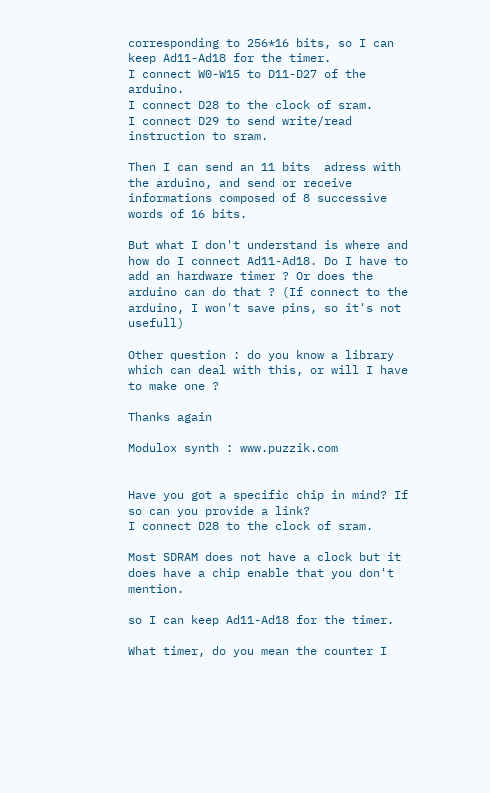corresponding to 256*16 bits, so I can keep Ad11-Ad18 for the timer.
I connect W0-W15 to D11-D27 of the arduino.
I connect D28 to the clock of sram.
I connect D29 to send write/read instruction to sram.

Then I can send an 11 bits  adress with the arduino, and send or receive informations composed of 8 successive words of 16 bits.

But what I don't understand is where and how do I connect Ad11-Ad18. Do I have to add an hardware timer ? Or does the arduino can do that ? (If connect to the arduino, I won't save pins, so it's not usefull)

Other question : do you know a library which can deal with this, or will I have to make one ?

Thanks again

Modulox synth : www.puzzik.com


Have you got a specific chip in mind? If so can you provide a link?
I connect D28 to the clock of sram.

Most SDRAM does not have a clock but it does have a chip enable that you don't mention.

so I can keep Ad11-Ad18 for the timer.

What timer, do you mean the counter I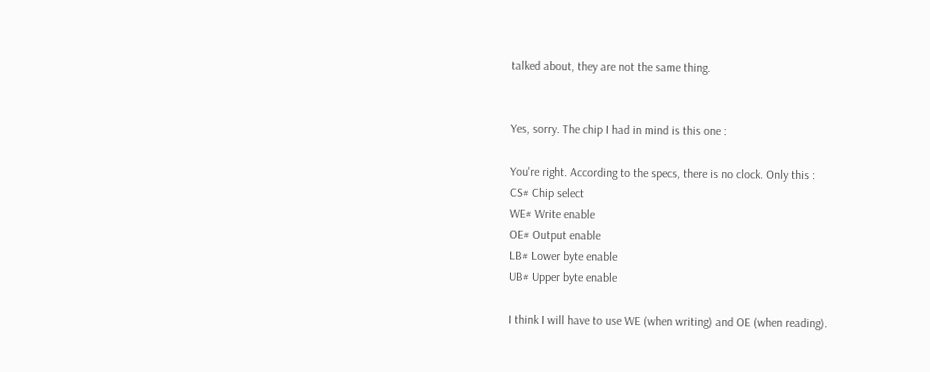talked about, they are not the same thing.


Yes, sorry. The chip I had in mind is this one :

You're right. According to the specs, there is no clock. Only this :
CS# Chip select
WE# Write enable
OE# Output enable
LB# Lower byte enable
UB# Upper byte enable

I think I will have to use WE (when writing) and OE (when reading).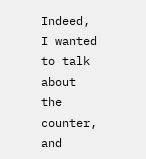Indeed, I wanted to talk about the counter, and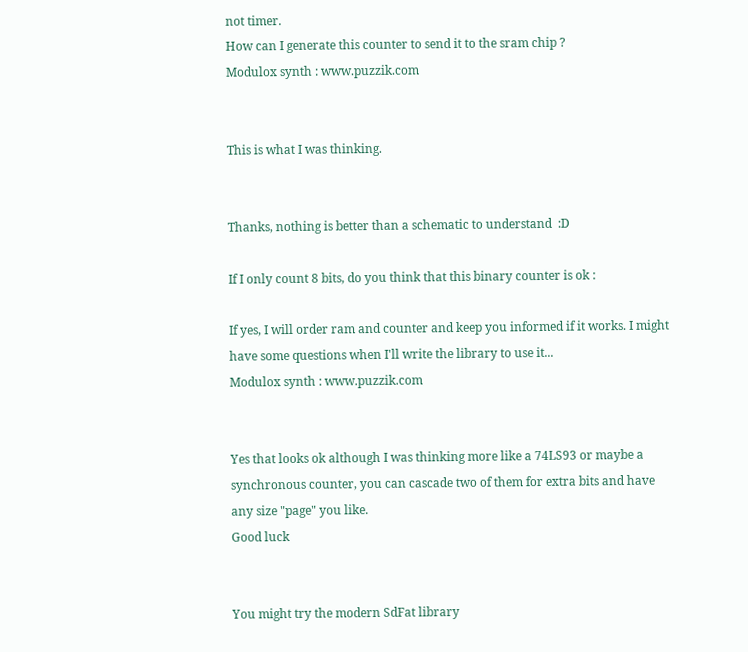not timer.
How can I generate this counter to send it to the sram chip ?
Modulox synth : www.puzzik.com


This is what I was thinking.


Thanks, nothing is better than a schematic to understand  :D

If I only count 8 bits, do you think that this binary counter is ok :

If yes, I will order ram and counter and keep you informed if it works. I might have some questions when I'll write the library to use it...
Modulox synth : www.puzzik.com


Yes that looks ok although I was thinking more like a 74LS93 or maybe a synchronous counter, you can cascade two of them for extra bits and have any size "page" you like.
Good luck


You might try the modern SdFat library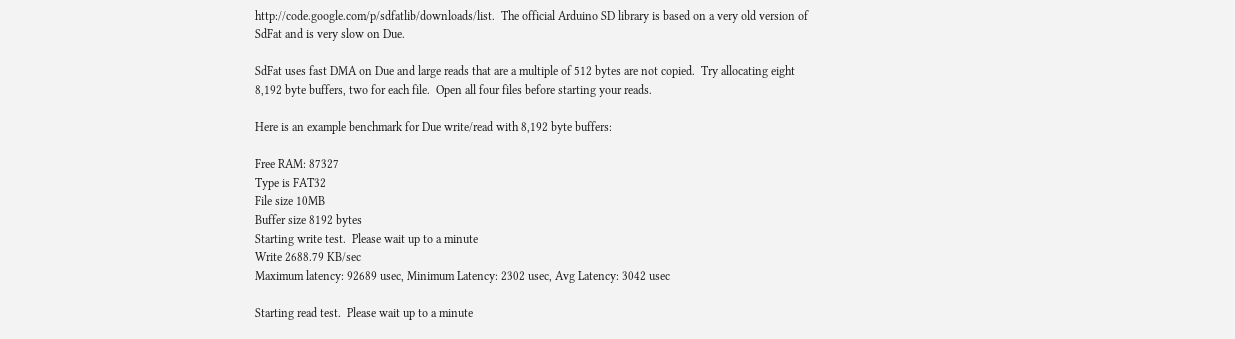http://code.google.com/p/sdfatlib/downloads/list.  The official Arduino SD library is based on a very old version of SdFat and is very slow on Due.

SdFat uses fast DMA on Due and large reads that are a multiple of 512 bytes are not copied.  Try allocating eight 8,192 byte buffers, two for each file.  Open all four files before starting your reads.

Here is an example benchmark for Due write/read with 8,192 byte buffers:

Free RAM: 87327
Type is FAT32
File size 10MB
Buffer size 8192 bytes
Starting write test.  Please wait up to a minute
Write 2688.79 KB/sec
Maximum latency: 92689 usec, Minimum Latency: 2302 usec, Avg Latency: 3042 usec

Starting read test.  Please wait up to a minute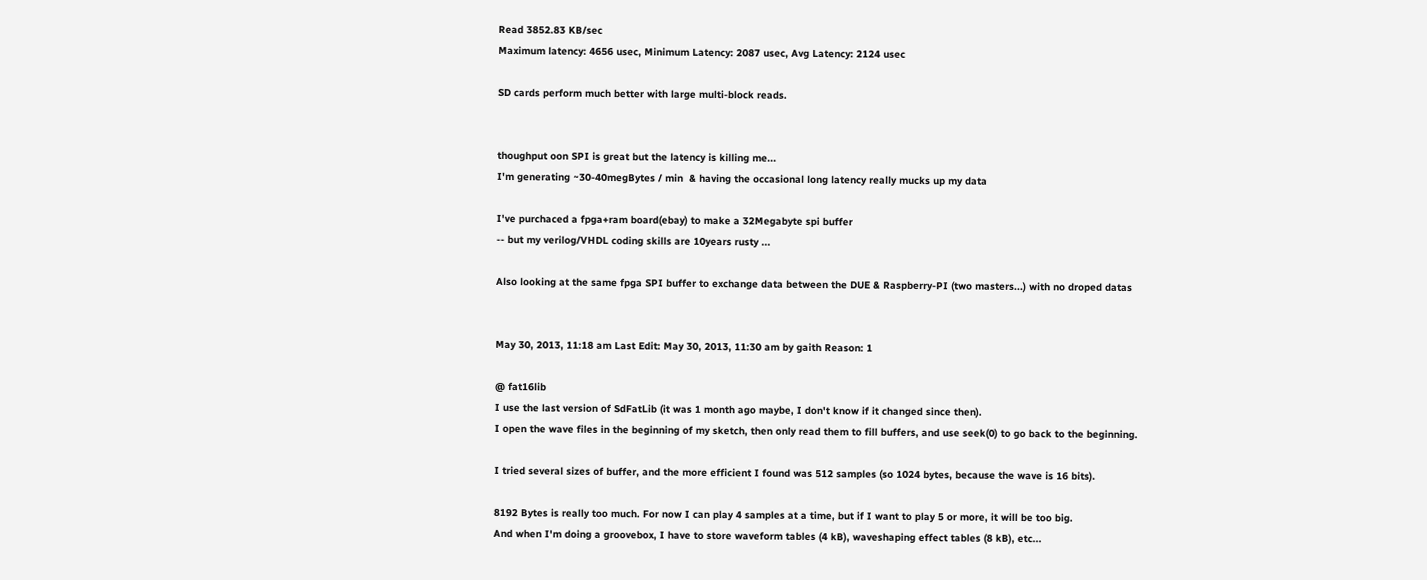Read 3852.83 KB/sec
Maximum latency: 4656 usec, Minimum Latency: 2087 usec, Avg Latency: 2124 usec

SD cards perform much better with large multi-block reads.


thoughput oon SPI is great but the latency is killing me...
I'm generating ~30-40megBytes / min  & having the occasional long latency really mucks up my data

I've purchaced a fpga+ram board(ebay) to make a 32Megabyte spi buffer
-- but my verilog/VHDL coding skills are 10years rusty ...

Also looking at the same fpga SPI buffer to exchange data between the DUE & Raspberry-PI (two masters...) with no droped datas


May 30, 2013, 11:18 am Last Edit: May 30, 2013, 11:30 am by gaith Reason: 1

@ fat16lib
I use the last version of SdFatLib (it was 1 month ago maybe, I don't know if it changed since then).
I open the wave files in the beginning of my sketch, then only read them to fill buffers, and use seek(0) to go back to the beginning.

I tried several sizes of buffer, and the more efficient I found was 512 samples (so 1024 bytes, because the wave is 16 bits).

8192 Bytes is really too much. For now I can play 4 samples at a time, but if I want to play 5 or more, it will be too big.
And when I'm doing a groovebox, I have to store waveform tables (4 kB), waveshaping effect tables (8 kB), etc...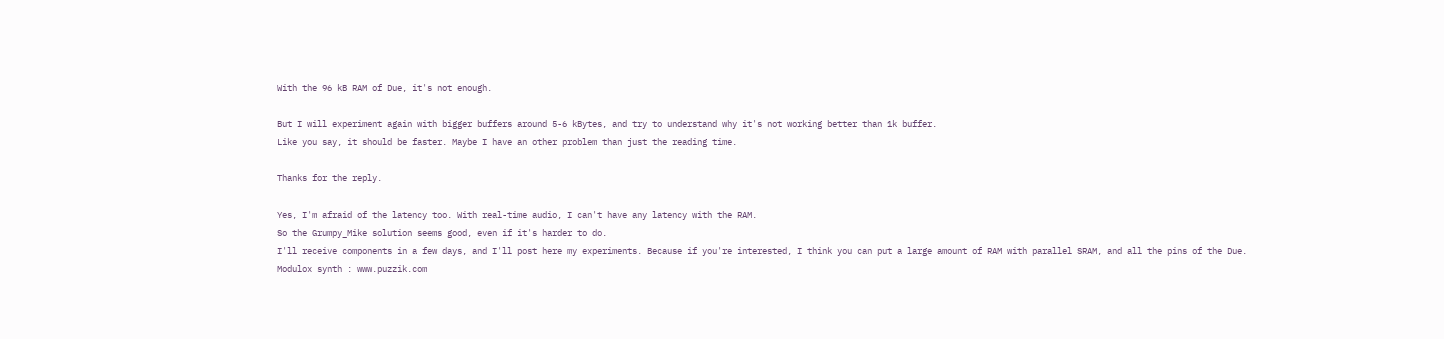With the 96 kB RAM of Due, it's not enough.

But I will experiment again with bigger buffers around 5-6 kBytes, and try to understand why it's not working better than 1k buffer.
Like you say, it should be faster. Maybe I have an other problem than just the reading time.

Thanks for the reply.

Yes, I'm afraid of the latency too. With real-time audio, I can't have any latency with the RAM.
So the Grumpy_Mike solution seems good, even if it's harder to do.
I'll receive components in a few days, and I'll post here my experiments. Because if you're interested, I think you can put a large amount of RAM with parallel SRAM, and all the pins of the Due.
Modulox synth : www.puzzik.com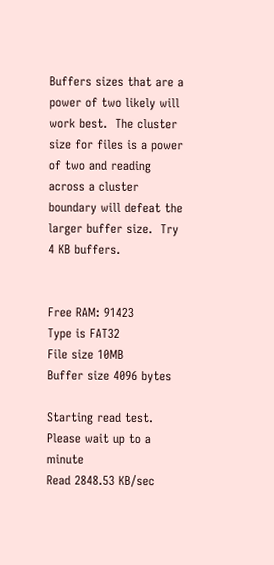Buffers sizes that are a power of two likely will work best.  The cluster size for files is a power of two and reading across a cluster boundary will defeat the larger buffer size.  Try 4 KB buffers.


Free RAM: 91423
Type is FAT32
File size 10MB
Buffer size 4096 bytes

Starting read test.  Please wait up to a minute
Read 2848.53 KB/sec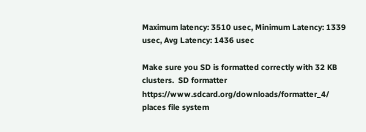Maximum latency: 3510 usec, Minimum Latency: 1339 usec, Avg Latency: 1436 usec

Make sure you SD is formatted correctly with 32 KB clusters.  SD formatter https://www.sdcard.org/downloads/formatter_4/  places file system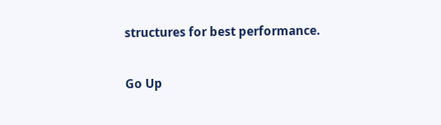structures for best performance.

Go Up